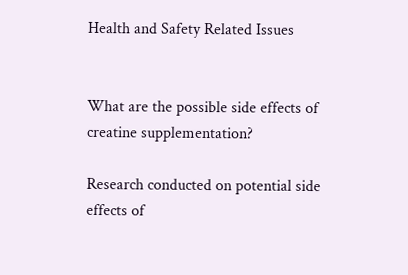Health and Safety Related Issues


What are the possible side effects of creatine supplementation?

Research conducted on potential side effects of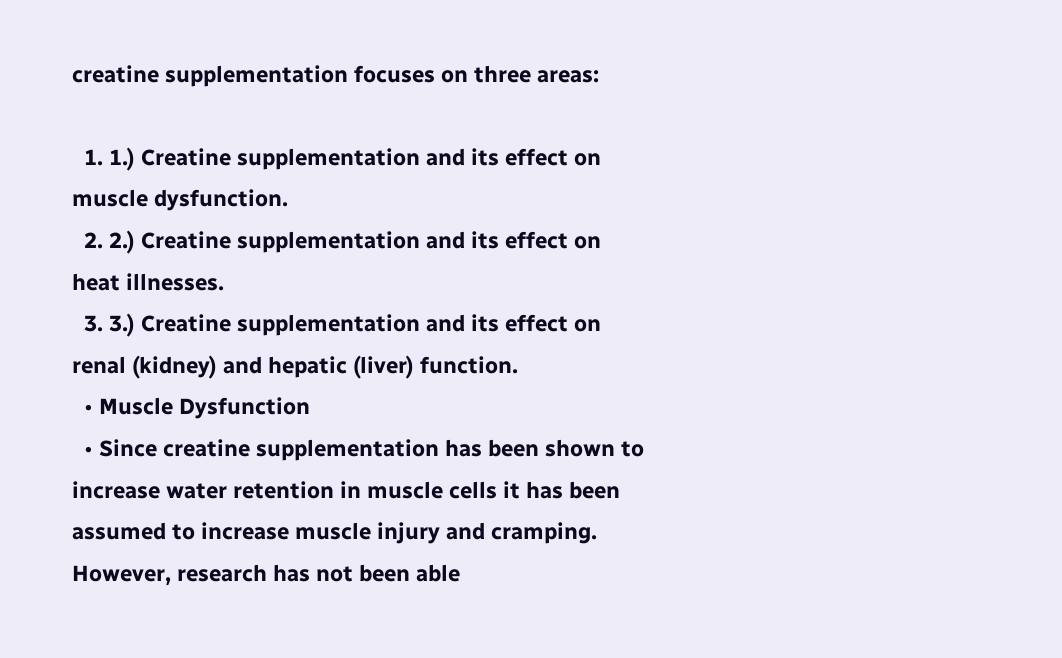creatine supplementation focuses on three areas:

  1. 1.) Creatine supplementation and its effect on muscle dysfunction.
  2. 2.) Creatine supplementation and its effect on heat illnesses.
  3. 3.) Creatine supplementation and its effect on renal (kidney) and hepatic (liver) function.
  • Muscle Dysfunction
  • Since creatine supplementation has been shown to increase water retention in muscle cells it has been assumed to increase muscle injury and cramping.  However, research has not been able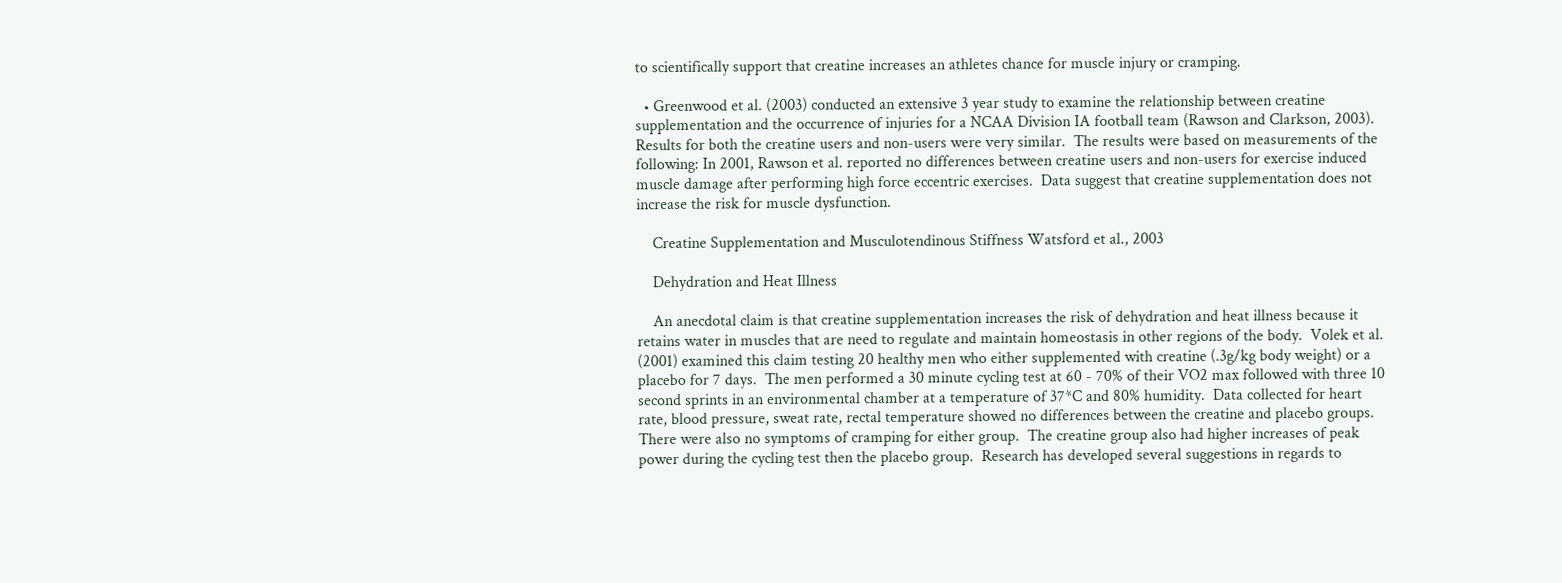to scientifically support that creatine increases an athletes chance for muscle injury or cramping.

  • Greenwood et al. (2003) conducted an extensive 3 year study to examine the relationship between creatine supplementation and the occurrence of injuries for a NCAA Division IA football team (Rawson and Clarkson, 2003).  Results for both the creatine users and non-users were very similar.  The results were based on measurements of the following: In 2001, Rawson et al. reported no differences between creatine users and non-users for exercise induced muscle damage after performing high force eccentric exercises.  Data suggest that creatine supplementation does not increase the risk for muscle dysfunction.

    Creatine Supplementation and Musculotendinous Stiffness Watsford et al., 2003

    Dehydration and Heat Illness

    An anecdotal claim is that creatine supplementation increases the risk of dehydration and heat illness because it retains water in muscles that are need to regulate and maintain homeostasis in other regions of the body.  Volek et al. (2001) examined this claim testing 20 healthy men who either supplemented with creatine (.3g/kg body weight) or a placebo for 7 days.  The men performed a 30 minute cycling test at 60 - 70% of their VO2 max followed with three 10 second sprints in an environmental chamber at a temperature of 37*C and 80% humidity.  Data collected for heart rate, blood pressure, sweat rate, rectal temperature showed no differences between the creatine and placebo groups.  There were also no symptoms of cramping for either group.  The creatine group also had higher increases of peak power during the cycling test then the placebo group.  Research has developed several suggestions in regards to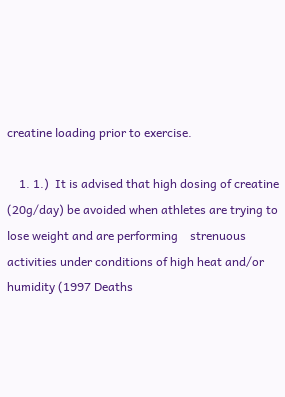creatine loading prior to exercise.

    1. 1.)  It is advised that high dosing of creatine (20g/day) be avoided when athletes are trying to lose weight and are performing    strenuous activities under conditions of high heat and/or humidity (1997 Deaths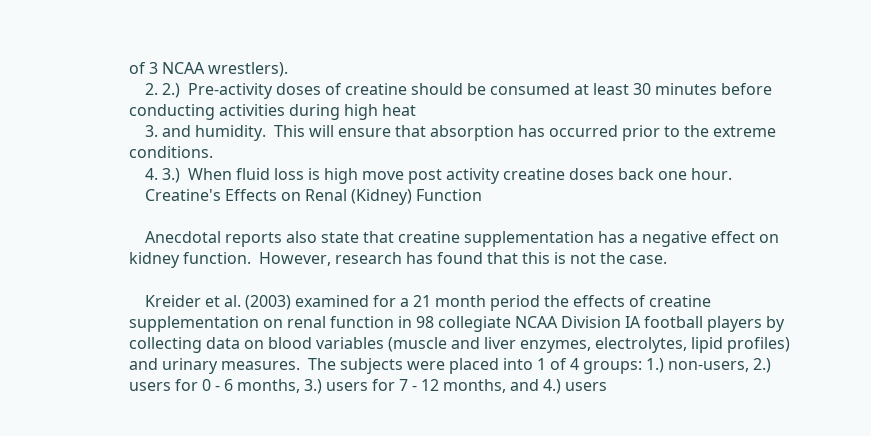of 3 NCAA wrestlers).
    2. 2.)  Pre-activity doses of creatine should be consumed at least 30 minutes before conducting activities during high heat
    3. and humidity.  This will ensure that absorption has occurred prior to the extreme conditions.
    4. 3.)  When fluid loss is high move post activity creatine doses back one hour.
    Creatine's Effects on Renal (Kidney) Function

    Anecdotal reports also state that creatine supplementation has a negative effect on kidney function.  However, research has found that this is not the case.

    Kreider et al. (2003) examined for a 21 month period the effects of creatine supplementation on renal function in 98 collegiate NCAA Division IA football players by collecting data on blood variables (muscle and liver enzymes, electrolytes, lipid profiles) and urinary measures.  The subjects were placed into 1 of 4 groups: 1.) non-users, 2.) users for 0 - 6 months, 3.) users for 7 - 12 months, and 4.) users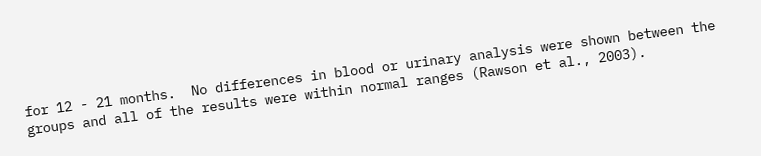for 12 - 21 months.  No differences in blood or urinary analysis were shown between the groups and all of the results were within normal ranges (Rawson et al., 2003).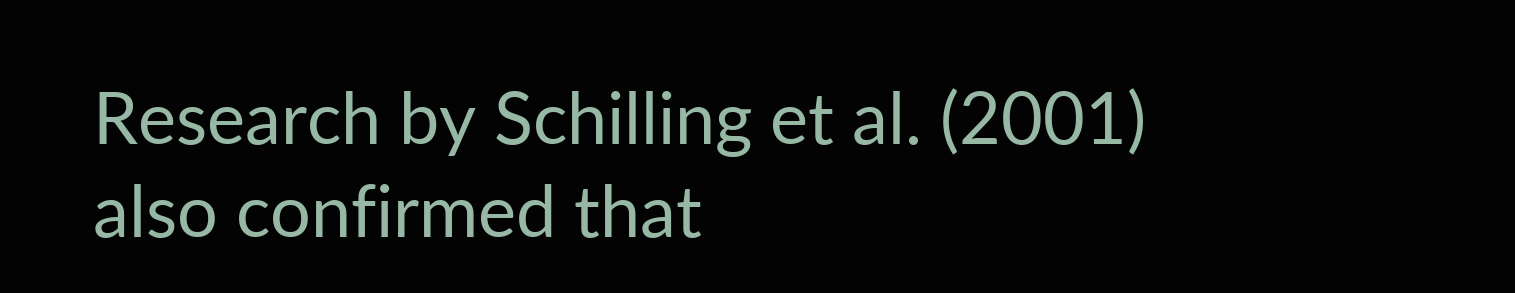Research by Schilling et al. (2001) also confirmed that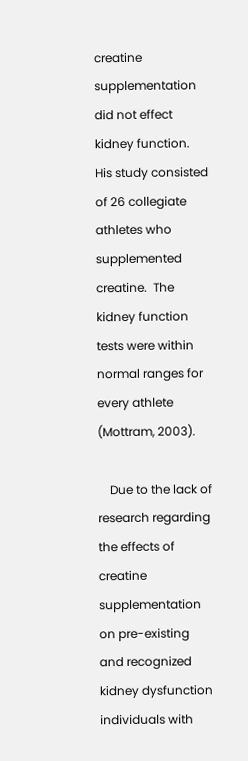creatine supplementation did not effect kidney function.  His study consisted of 26 collegiate athletes who supplemented creatine.  The kidney function tests were within normal ranges for every athlete (Mottram, 2003).

    Due to the lack of research regarding the effects of creatine supplementation on pre-existing and recognized kidney dysfunction individuals with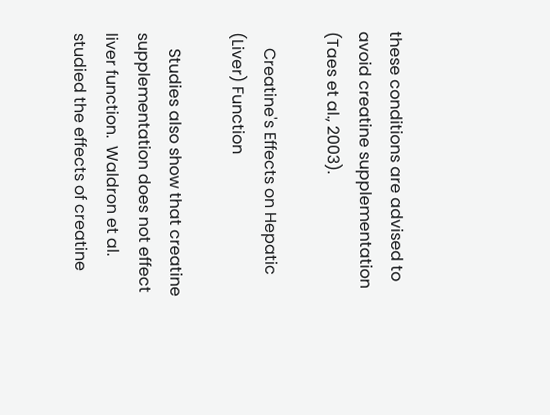these conditions are advised to avoid creatine supplementation (Taes et al., 2003).

    Creatine's Effects on Hepatic (Liver) Function

    Studies also show that creatine supplementation does not effect liver function.  Waldron et al. studied the effects of creatine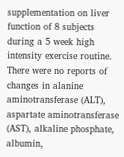supplementation on liver function of 8 subjects during a 5 week high intensity exercise routine.  There were no reports of changes in alanine aminotransferase (ALT), aspartate aminotransferase (AST), alkaline phosphate, albumin,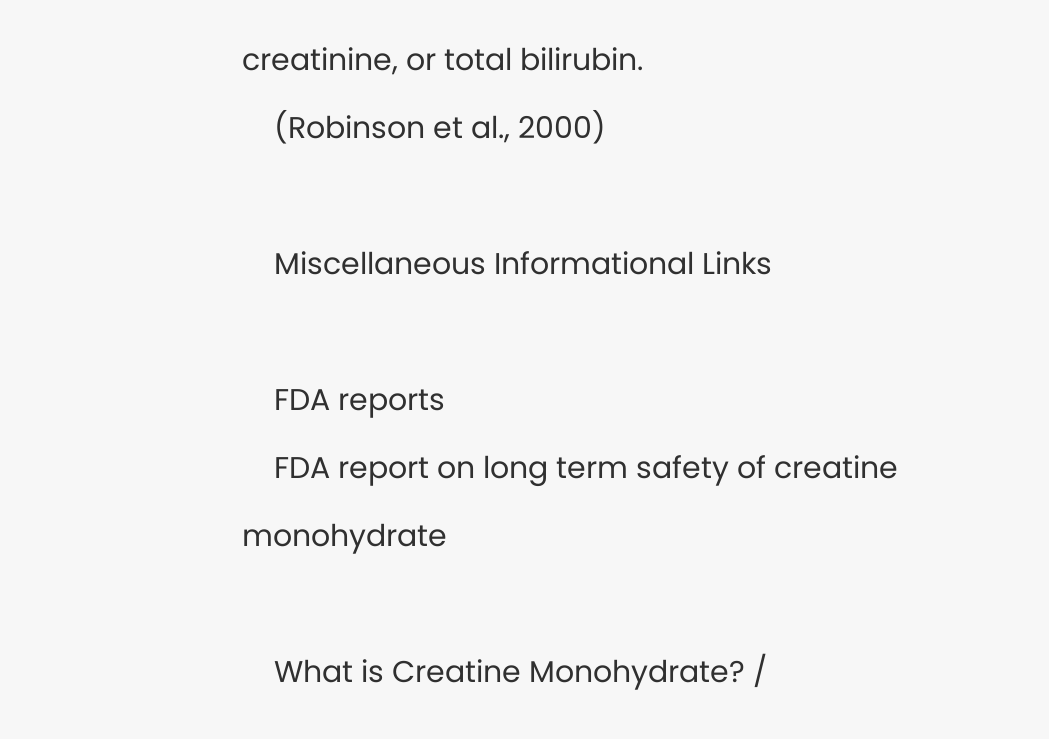creatinine, or total bilirubin.
    (Robinson et al., 2000)

    Miscellaneous Informational Links

    FDA reports
    FDA report on long term safety of creatine monohydrate

    What is Creatine Monohydrate? /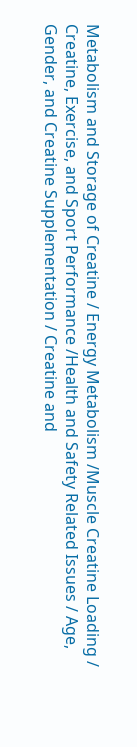Metabolism and Storage of Creatine / Energy Metabolism /Muscle Creatine Loading / Creatine, Exercise, and Sport Performance /Health and Safety Related Issues / Age, Gender, and Creatine Supplementation / Creatine and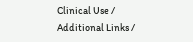Clinical Use / Additional Links /